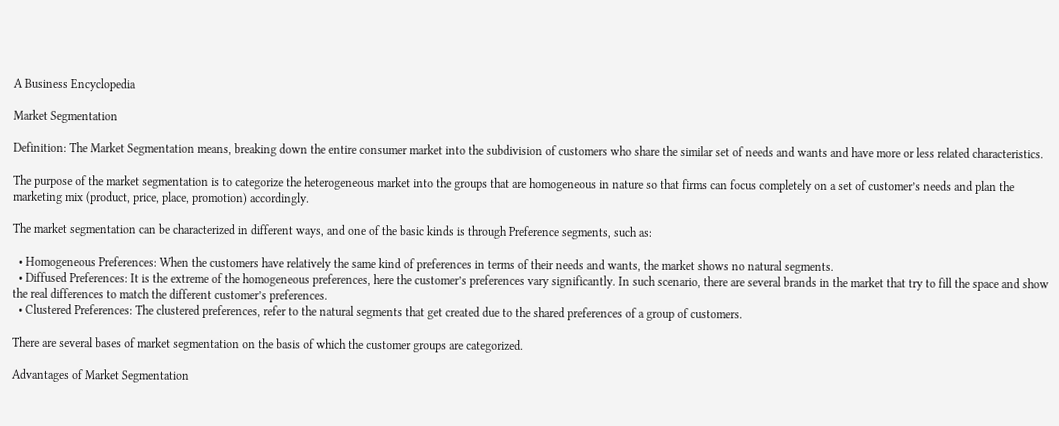A Business Encyclopedia

Market Segmentation

Definition: The Market Segmentation means, breaking down the entire consumer market into the subdivision of customers who share the similar set of needs and wants and have more or less related characteristics.

The purpose of the market segmentation is to categorize the heterogeneous market into the groups that are homogeneous in nature so that firms can focus completely on a set of customer’s needs and plan the marketing mix (product, price, place, promotion) accordingly.

The market segmentation can be characterized in different ways, and one of the basic kinds is through Preference segments, such as:

  • Homogeneous Preferences: When the customers have relatively the same kind of preferences in terms of their needs and wants, the market shows no natural segments.
  • Diffused Preferences: It is the extreme of the homogeneous preferences, here the customer’s preferences vary significantly. In such scenario, there are several brands in the market that try to fill the space and show the real differences to match the different customer’s preferences.
  • Clustered Preferences: The clustered preferences, refer to the natural segments that get created due to the shared preferences of a group of customers.

There are several bases of market segmentation on the basis of which the customer groups are categorized.

Advantages of Market Segmentation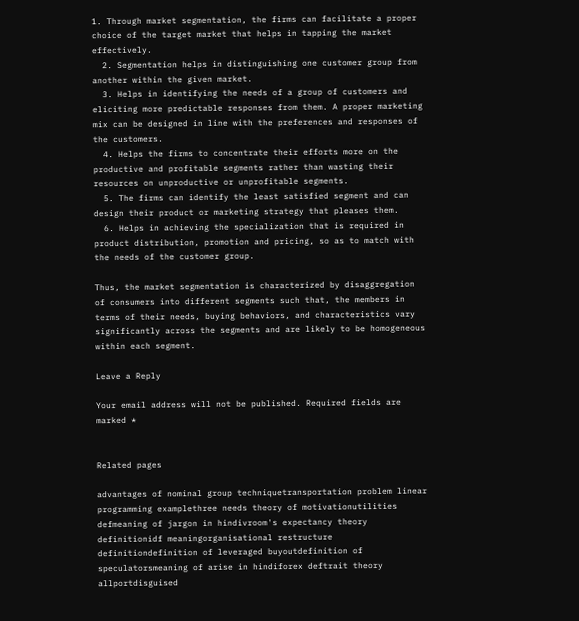1. Through market segmentation, the firms can facilitate a proper choice of the target market that helps in tapping the market effectively.
  2. Segmentation helps in distinguishing one customer group from another within the given market.
  3. Helps in identifying the needs of a group of customers and eliciting more predictable responses from them. A proper marketing mix can be designed in line with the preferences and responses of the customers.
  4. Helps the firms to concentrate their efforts more on the productive and profitable segments rather than wasting their resources on unproductive or unprofitable segments.
  5. The firms can identify the least satisfied segment and can design their product or marketing strategy that pleases them.
  6. Helps in achieving the specialization that is required in product distribution, promotion and pricing, so as to match with the needs of the customer group.

Thus, the market segmentation is characterized by disaggregation of consumers into different segments such that, the members in terms of their needs, buying behaviors, and characteristics vary significantly across the segments and are likely to be homogeneous within each segment.

Leave a Reply

Your email address will not be published. Required fields are marked *


Related pages

advantages of nominal group techniquetransportation problem linear programming examplethree needs theory of motivationutilities defmeaning of jargon in hindivroom's expectancy theory definitionidf meaningorganisational restructure definitiondefinition of leveraged buyoutdefinition of speculatorsmeaning of arise in hindiforex deftrait theory allportdisguised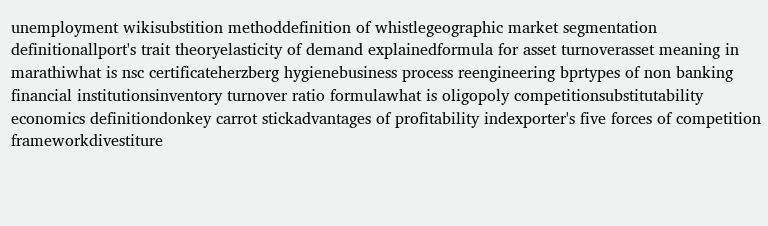unemployment wikisubstition methoddefinition of whistlegeographic market segmentation definitionallport's trait theoryelasticity of demand explainedformula for asset turnoverasset meaning in marathiwhat is nsc certificateherzberg hygienebusiness process reengineering bprtypes of non banking financial institutionsinventory turnover ratio formulawhat is oligopoly competitionsubstitutability economics definitiondonkey carrot stickadvantages of profitability indexporter's five forces of competition frameworkdivestiture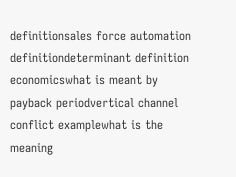definitionsales force automation definitiondeterminant definition economicswhat is meant by payback periodvertical channel conflict examplewhat is the meaning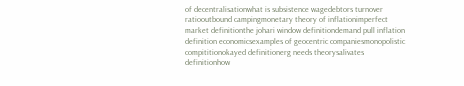of decentralisationwhat is subsistence wagedebtors turnover ratiooutbound campingmonetary theory of inflationimperfect market definitionthe johari window definitiondemand pull inflation definition economicsexamples of geocentric companiesmonopolistic compititionokayed definitionerg needs theorysalivates definitionhow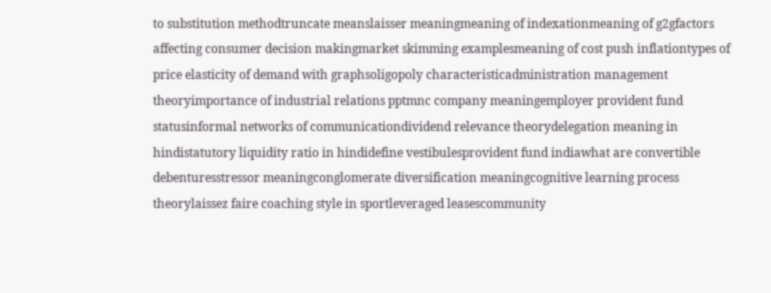to substitution methodtruncate meanslaisser meaningmeaning of indexationmeaning of g2gfactors affecting consumer decision makingmarket skimming examplesmeaning of cost push inflationtypes of price elasticity of demand with graphsoligopoly characteristicadministration management theoryimportance of industrial relations pptmnc company meaningemployer provident fund statusinformal networks of communicationdividend relevance theorydelegation meaning in hindistatutory liquidity ratio in hindidefine vestibulesprovident fund indiawhat are convertible debenturesstressor meaningconglomerate diversification meaningcognitive learning process theorylaissez faire coaching style in sportleveraged leasescommunity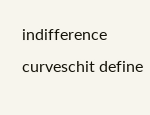indifference curveschit define